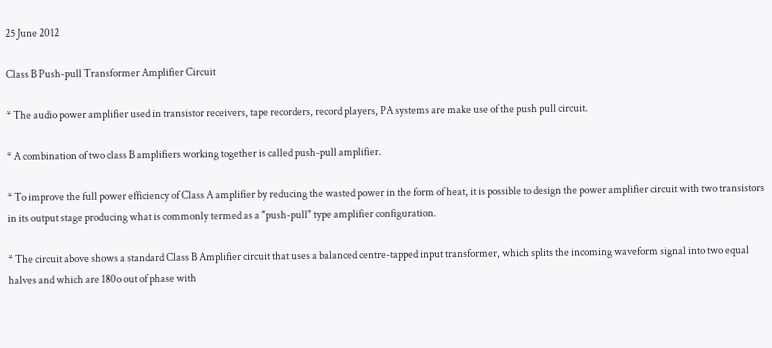25 June 2012

Class B Push-pull Transformer Amplifier Circuit

* The audio power amplifier used in transistor receivers, tape recorders, record players, PA systems are make use of the push pull circuit.

* A combination of two class B amplifiers working together is called push-pull amplifier.

* To improve the full power efficiency of Class A amplifier by reducing the wasted power in the form of heat, it is possible to design the power amplifier circuit with two transistors in its output stage producing what is commonly termed as a "push-pull" type amplifier configuration.

* The circuit above shows a standard Class B Amplifier circuit that uses a balanced centre-tapped input transformer, which splits the incoming waveform signal into two equal halves and which are 180o out of phase with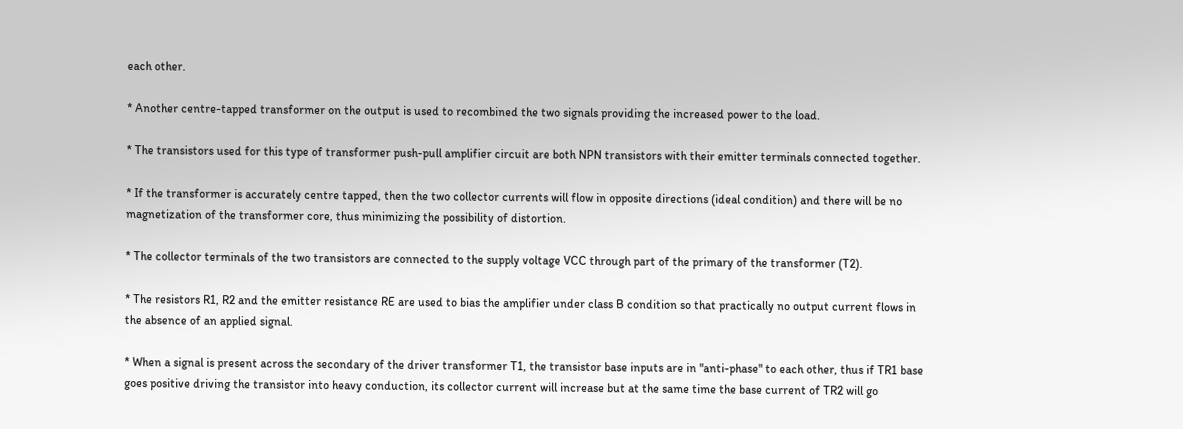each other.

* Another centre-tapped transformer on the output is used to recombined the two signals providing the increased power to the load.

* The transistors used for this type of transformer push-pull amplifier circuit are both NPN transistors with their emitter terminals connected together.

* If the transformer is accurately centre tapped, then the two collector currents will flow in opposite directions (ideal condition) and there will be no magnetization of the transformer core, thus minimizing the possibility of distortion.

* The collector terminals of the two transistors are connected to the supply voltage VCC through part of the primary of the transformer (T2).

* The resistors R1, R2 and the emitter resistance RE are used to bias the amplifier under class B condition so that practically no output current flows in the absence of an applied signal.

* When a signal is present across the secondary of the driver transformer T1, the transistor base inputs are in "anti-phase" to each other, thus if TR1 base goes positive driving the transistor into heavy conduction, its collector current will increase but at the same time the base current of TR2 will go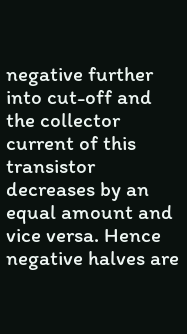negative further into cut-off and the collector current of this transistor decreases by an equal amount and vice versa. Hence negative halves are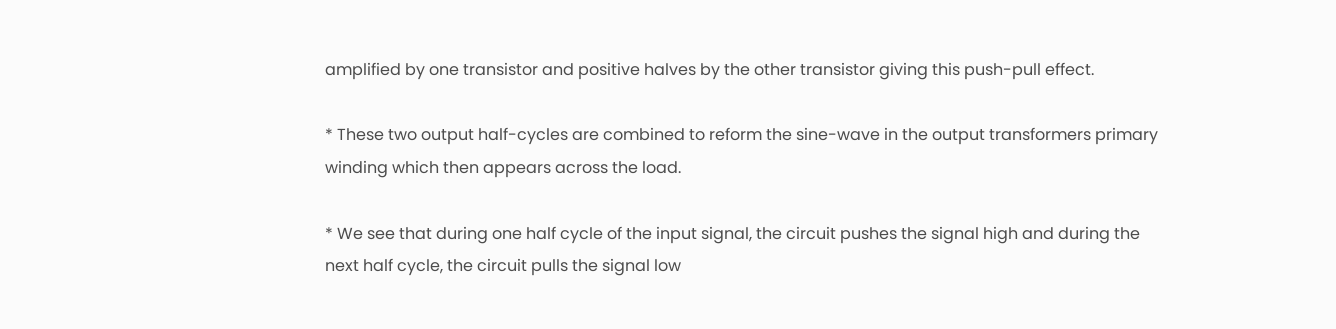amplified by one transistor and positive halves by the other transistor giving this push-pull effect.

* These two output half-cycles are combined to reform the sine-wave in the output transformers primary winding which then appears across the load.

* We see that during one half cycle of the input signal, the circuit pushes the signal high and during the next half cycle, the circuit pulls the signal low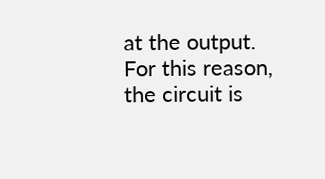at the output. For this reason, the circuit is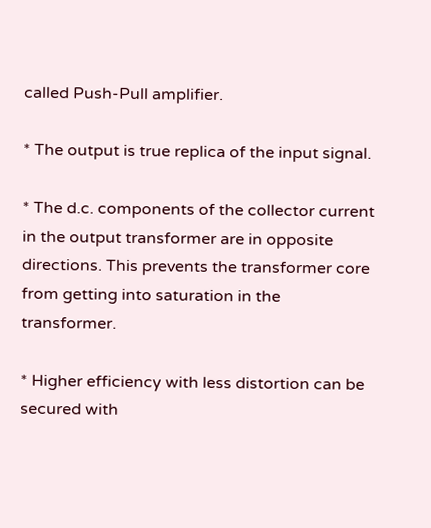called Push-Pull amplifier.

* The output is true replica of the input signal.

* The d.c. components of the collector current in the output transformer are in opposite directions. This prevents the transformer core from getting into saturation in the transformer.

* Higher efficiency with less distortion can be secured with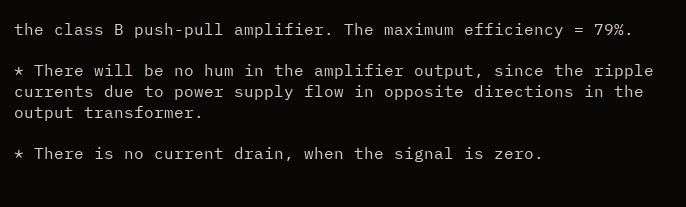the class B push-pull amplifier. The maximum efficiency = 79%.

* There will be no hum in the amplifier output, since the ripple currents due to power supply flow in opposite directions in the output transformer.

* There is no current drain, when the signal is zero.